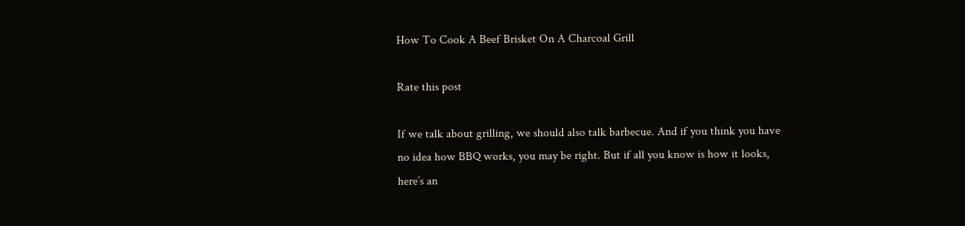How To Cook A Beef Brisket On A Charcoal Grill

Rate this post

If we talk about grilling, we should also talk barbecue. And if you think you have no idea how BBQ works, you may be right. But if all you know is how it looks, here’s an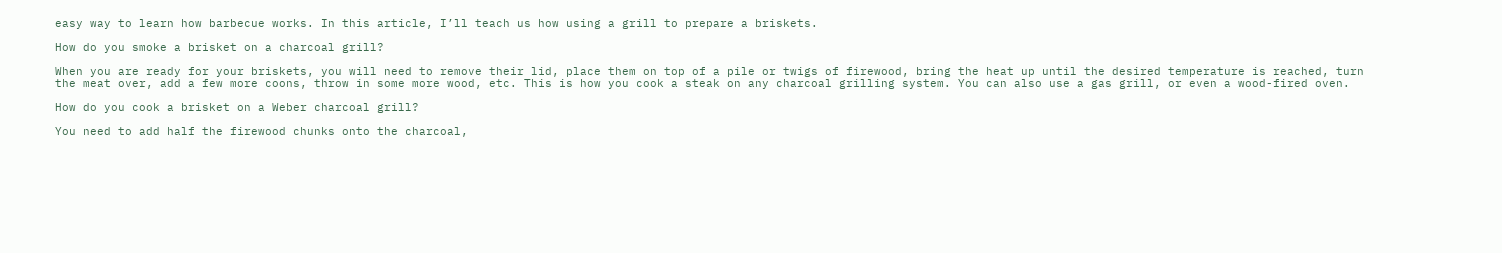easy way to learn how barbecue works. In this article, I’ll teach us how using a grill to prepare a briskets.

How do you smoke a brisket on a charcoal grill?

When you are ready for your briskets, you will need to remove their lid, place them on top of a pile or twigs of firewood, bring the heat up until the desired temperature is reached, turn the meat over, add a few more coons, throw in some more wood, etc. This is how you cook a steak on any charcoal grilling system. You can also use a gas grill, or even a wood-fired oven.

How do you cook a brisket on a Weber charcoal grill?

You need to add half the firewood chunks onto the charcoal,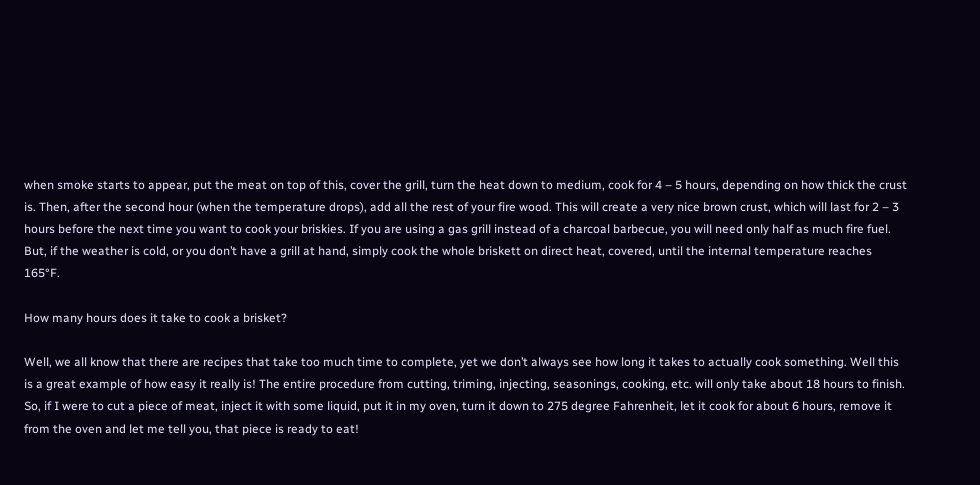when smoke starts to appear, put the meat on top of this, cover the grill, turn the heat down to medium, cook for 4 – 5 hours, depending on how thick the crust is. Then, after the second hour (when the temperature drops), add all the rest of your fire wood. This will create a very nice brown crust, which will last for 2 – 3 hours before the next time you want to cook your briskies. If you are using a gas grill instead of a charcoal barbecue, you will need only half as much fire fuel. But, if the weather is cold, or you don’t have a grill at hand, simply cook the whole briskett on direct heat, covered, until the internal temperature reaches 165°F.

How many hours does it take to cook a brisket?

Well, we all know that there are recipes that take too much time to complete, yet we don’t always see how long it takes to actually cook something. Well this is a great example of how easy it really is! The entire procedure from cutting, triming, injecting, seasonings, cooking, etc. will only take about 18 hours to finish. So, if I were to cut a piece of meat, inject it with some liquid, put it in my oven, turn it down to 275 degree Fahrenheit, let it cook for about 6 hours, remove it from the oven and let me tell you, that piece is ready to eat!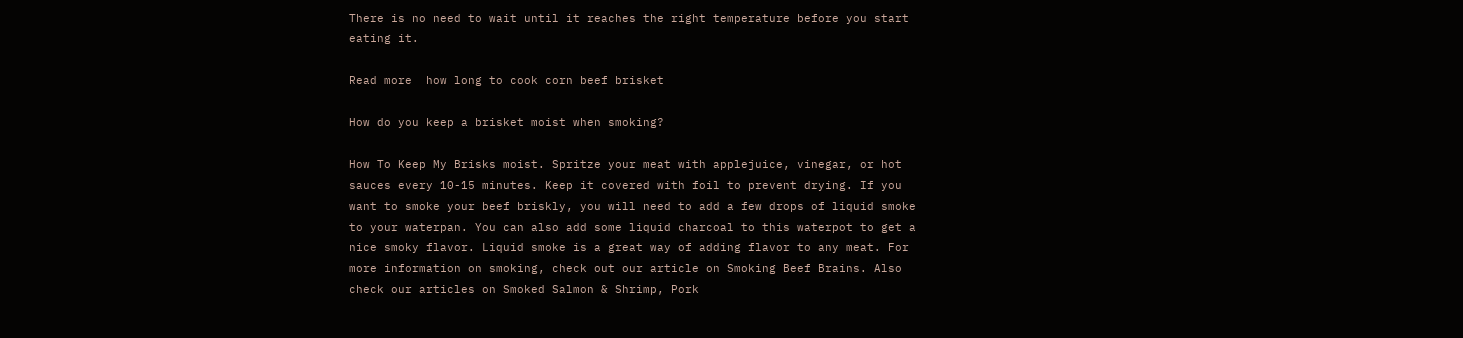There is no need to wait until it reaches the right temperature before you start eating it.

Read more  how long to cook corn beef brisket

How do you keep a brisket moist when smoking?

How To Keep My Brisks moist. Spritze your meat with applejuice, vinegar, or hot sauces every 10-15 minutes. Keep it covered with foil to prevent drying. If you want to smoke your beef briskly, you will need to add a few drops of liquid smoke to your waterpan. You can also add some liquid charcoal to this waterpot to get a nice smoky flavor. Liquid smoke is a great way of adding flavor to any meat. For more information on smoking, check out our article on Smoking Beef Brains. Also check our articles on Smoked Salmon & Shrimp, Pork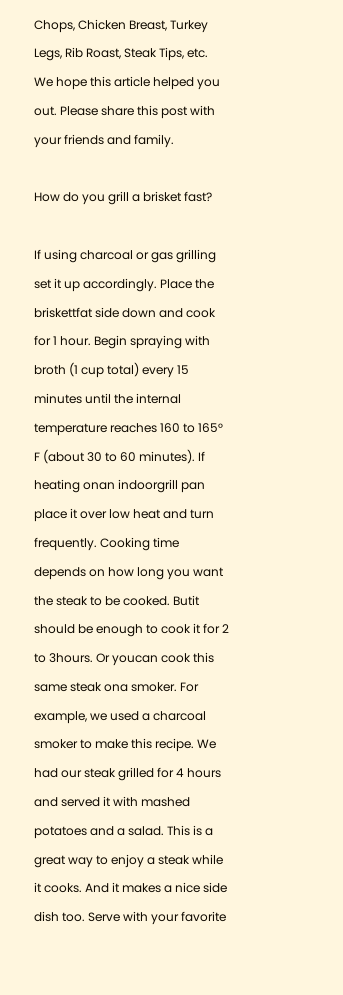Chops, Chicken Breast, Turkey Legs, Rib Roast, Steak Tips, etc. We hope this article helped you out. Please share this post with your friends and family.

How do you grill a brisket fast?

If using charcoal or gas grilling set it up accordingly. Place the briskettfat side down and cook for 1 hour. Begin spraying with broth (1 cup total) every 15 minutes until the internal temperature reaches 160 to 165° F (about 30 to 60 minutes). If heating onan indoorgrill pan place it over low heat and turn frequently. Cooking time depends on how long you want the steak to be cooked. Butit should be enough to cook it for 2 to 3hours. Or youcan cook this same steak ona smoker. For example, we used a charcoal smoker to make this recipe. We had our steak grilled for 4 hours and served it with mashed potatoes and a salad. This is a great way to enjoy a steak while it cooks. And it makes a nice side dish too. Serve with your favorite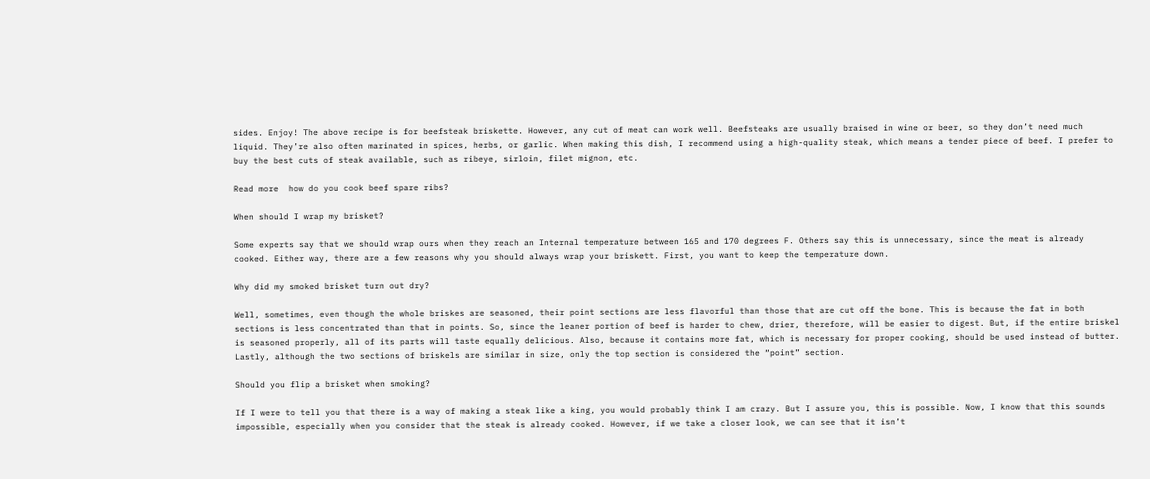sides. Enjoy! The above recipe is for beefsteak briskette. However, any cut of meat can work well. Beefsteaks are usually braised in wine or beer, so they don’t need much liquid. They’re also often marinated in spices, herbs, or garlic. When making this dish, I recommend using a high-quality steak, which means a tender piece of beef. I prefer to buy the best cuts of steak available, such as ribeye, sirloin, filet mignon, etc.

Read more  how do you cook beef spare ribs?

When should I wrap my brisket?

Some experts say that we should wrap ours when they reach an Internal temperature between 165 and 170 degrees F. Others say this is unnecessary, since the meat is already cooked. Either way, there are a few reasons why you should always wrap your briskett. First, you want to keep the temperature down.

Why did my smoked brisket turn out dry?

Well, sometimes, even though the whole briskes are seasoned, their point sections are less flavorful than those that are cut off the bone. This is because the fat in both sections is less concentrated than that in points. So, since the leaner portion of beef is harder to chew, drier, therefore, will be easier to digest. But, if the entire briskel is seasoned properly, all of its parts will taste equally delicious. Also, because it contains more fat, which is necessary for proper cooking, should be used instead of butter. Lastly, although the two sections of briskels are similar in size, only the top section is considered the “point” section.

Should you flip a brisket when smoking?

If I were to tell you that there is a way of making a steak like a king, you would probably think I am crazy. But I assure you, this is possible. Now, I know that this sounds impossible, especially when you consider that the steak is already cooked. However, if we take a closer look, we can see that it isn’t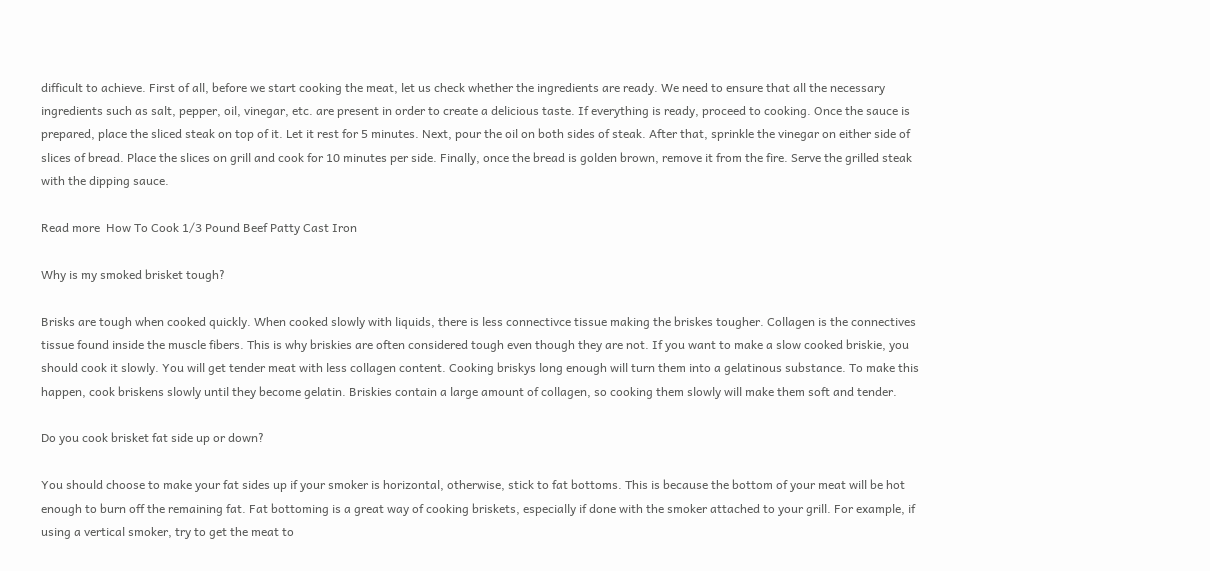difficult to achieve. First of all, before we start cooking the meat, let us check whether the ingredients are ready. We need to ensure that all the necessary ingredients such as salt, pepper, oil, vinegar, etc. are present in order to create a delicious taste. If everything is ready, proceed to cooking. Once the sauce is prepared, place the sliced steak on top of it. Let it rest for 5 minutes. Next, pour the oil on both sides of steak. After that, sprinkle the vinegar on either side of slices of bread. Place the slices on grill and cook for 10 minutes per side. Finally, once the bread is golden brown, remove it from the fire. Serve the grilled steak with the dipping sauce.

Read more  How To Cook 1/3 Pound Beef Patty Cast Iron

Why is my smoked brisket tough?

Brisks are tough when cooked quickly. When cooked slowly with liquids, there is less connectivce tissue making the briskes tougher. Collagen is the connectives tissue found inside the muscle fibers. This is why briskies are often considered tough even though they are not. If you want to make a slow cooked briskie, you should cook it slowly. You will get tender meat with less collagen content. Cooking briskys long enough will turn them into a gelatinous substance. To make this happen, cook briskens slowly until they become gelatin. Briskies contain a large amount of collagen, so cooking them slowly will make them soft and tender.

Do you cook brisket fat side up or down?

You should choose to make your fat sides up if your smoker is horizontal, otherwise, stick to fat bottoms. This is because the bottom of your meat will be hot enough to burn off the remaining fat. Fat bottoming is a great way of cooking briskets, especially if done with the smoker attached to your grill. For example, if using a vertical smoker, try to get the meat to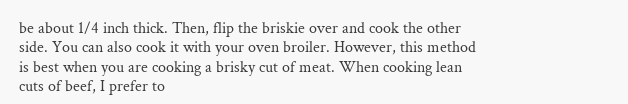be about 1/4 inch thick. Then, flip the briskie over and cook the other side. You can also cook it with your oven broiler. However, this method is best when you are cooking a brisky cut of meat. When cooking lean cuts of beef, I prefer to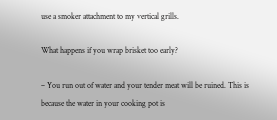use a smoker attachment to my vertical grills.

What happens if you wrap brisket too early?

– You run out of water and your tender meat will be ruined. This is because the water in your cooking pot is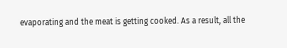evaporating and the meat is getting cooked. As a result, all the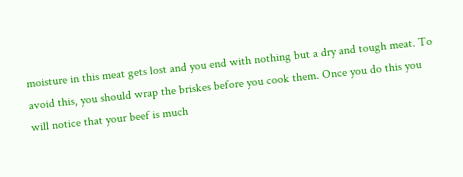moisture in this meat gets lost and you end with nothing but a dry and tough meat. To avoid this, you should wrap the briskes before you cook them. Once you do this you will notice that your beef is much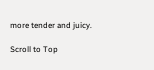more tender and juicy.

Scroll to Top